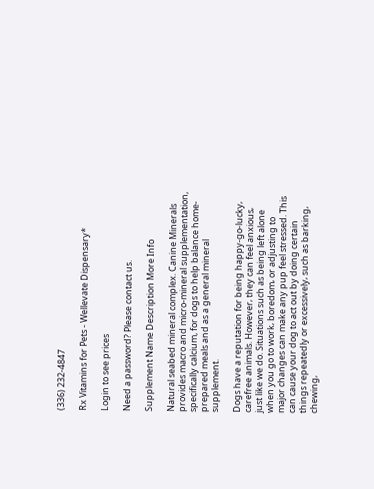(336) 232-4847

Rx Vitamins for Pets - Wellevate Dispensary*

Login to see prices

Need a password? Please contact us.

Supplement Name Description More Info

Natural seabed mineral complex. Canine Minerals provides macro and micro-mineral supplementation, specifically calcium, for dogs to help balance home-prepared meals and as a general mineral supplement.

Dogs have a reputation for being happy-go-lucky‚ carefree animals. However‚ they can feel anxious‚ just like we do. Situations such as being left alone when you go to work‚ boredom‚ or adjusting to major changes can make any pup feel stressed. This can cause your dog to act out by doing certain things repeatedly or excessively‚ such as barking‚ chewing‚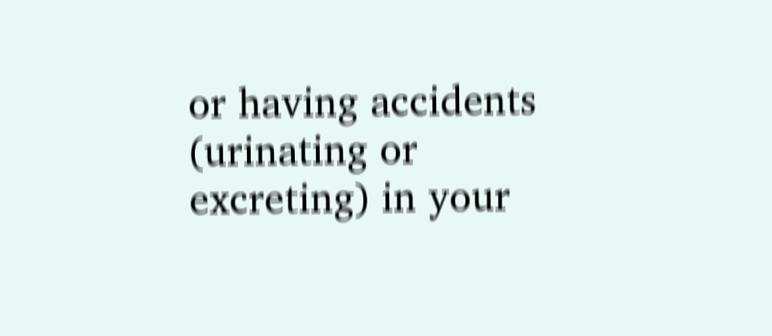or having accidents (urinating or excreting) in your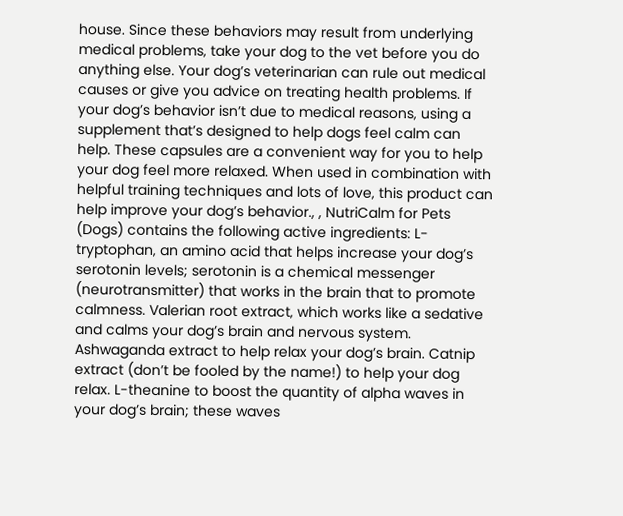house. Since these behaviors may result from underlying medical problems‚ take your dog to the vet before you do anything else. Your dog’s veterinarian can rule out medical causes or give you advice on treating health problems. If your dog’s behavior isn’t due to medical reasons‚ using a supplement that’s designed to help dogs feel calm can help. These capsules are a convenient way for you to help your dog feel more relaxed. When used in combination with helpful training techniques and lots of love‚ this product can help improve your dog’s behavior., , NutriCalm for Pets (Dogs) contains the following active ingredients: L-tryptophan‚ an amino acid that helps increase your dog’s serotonin levels; serotonin is a chemical messenger (neurotransmitter) that works in the brain that to promote calmness. Valerian root extract‚ which works like a sedative and calms your dog’s brain and nervous system. Ashwaganda extract to help relax your dog’s brain. Catnip extract (don’t be fooled by the name!) to help your dog relax. L-theanine to boost the quantity of alpha waves in your dog’s brain; these waves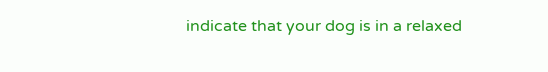indicate that your dog is in a relaxed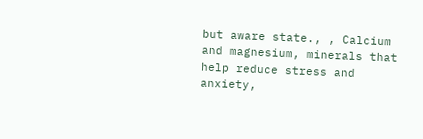but aware state., , Calcium and magnesium‚ minerals that help reduce stress and anxiety,